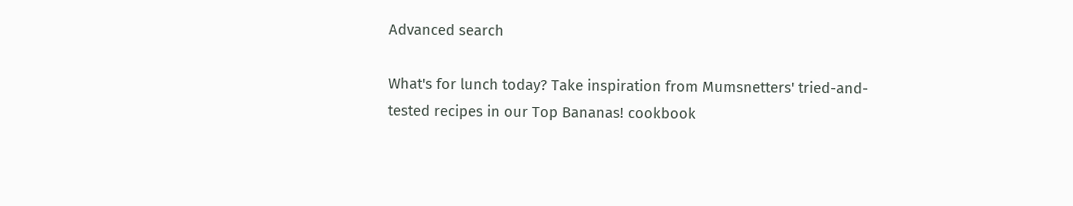Advanced search

What's for lunch today? Take inspiration from Mumsnetters' tried-and-tested recipes in our Top Bananas! cookbook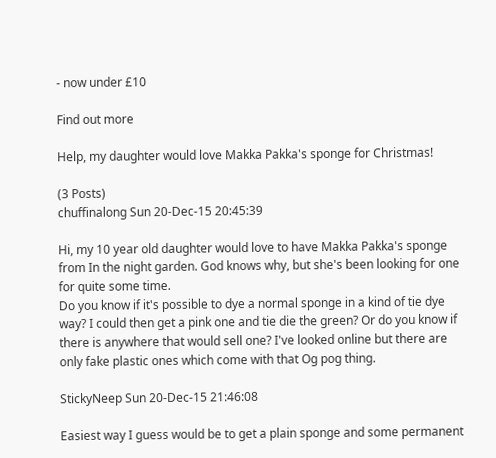- now under £10

Find out more

Help, my daughter would love Makka Pakka's sponge for Christmas!

(3 Posts)
chuffinalong Sun 20-Dec-15 20:45:39

Hi, my 10 year old daughter would love to have Makka Pakka's sponge from In the night garden. God knows why, but she's been looking for one for quite some time.
Do you know if it's possible to dye a normal sponge in a kind of tie dye way? I could then get a pink one and tie die the green? Or do you know if there is anywhere that would sell one? I've looked online but there are only fake plastic ones which come with that Og pog thing.

StickyNeep Sun 20-Dec-15 21:46:08

Easiest way I guess would be to get a plain sponge and some permanent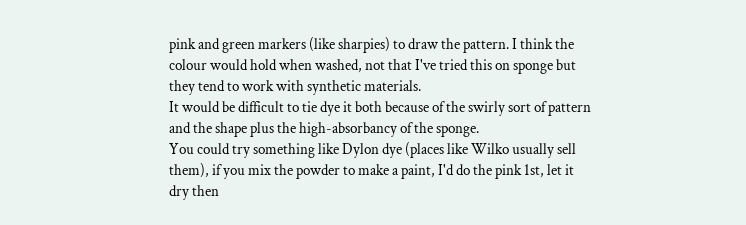pink and green markers (like sharpies) to draw the pattern. I think the colour would hold when washed, not that I've tried this on sponge but they tend to work with synthetic materials.
It would be difficult to tie dye it both because of the swirly sort of pattern and the shape plus the high-absorbancy of the sponge.
You could try something like Dylon dye (places like Wilko usually sell them), if you mix the powder to make a paint, I'd do the pink 1st, let it dry then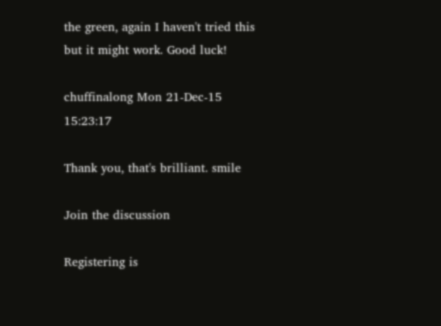the green, again I haven't tried this but it might work. Good luck!

chuffinalong Mon 21-Dec-15 15:23:17

Thank you, that's brilliant. smile

Join the discussion

Registering is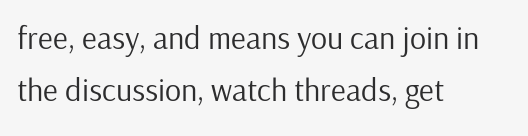free, easy, and means you can join in the discussion, watch threads, get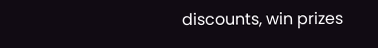discounts, win prizes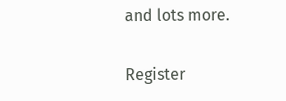and lots more.

Register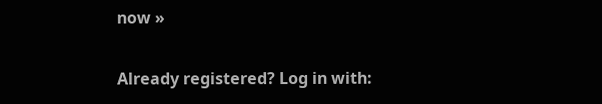now »

Already registered? Log in with: